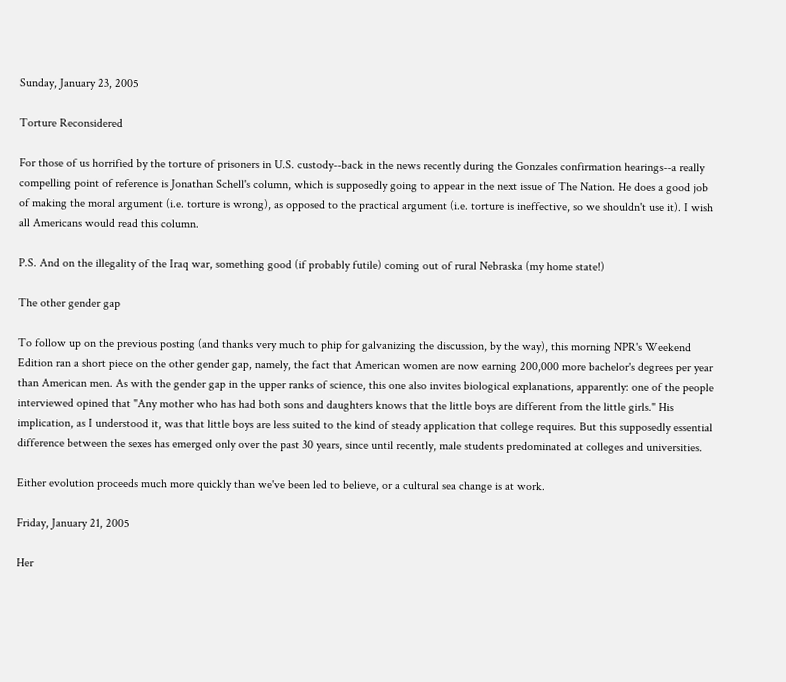Sunday, January 23, 2005

Torture Reconsidered

For those of us horrified by the torture of prisoners in U.S. custody--back in the news recently during the Gonzales confirmation hearings--a really compelling point of reference is Jonathan Schell's column, which is supposedly going to appear in the next issue of The Nation. He does a good job of making the moral argument (i.e. torture is wrong), as opposed to the practical argument (i.e. torture is ineffective, so we shouldn't use it). I wish all Americans would read this column.

P.S. And on the illegality of the Iraq war, something good (if probably futile) coming out of rural Nebraska (my home state!)

The other gender gap

To follow up on the previous posting (and thanks very much to phip for galvanizing the discussion, by the way), this morning NPR's Weekend Edition ran a short piece on the other gender gap, namely, the fact that American women are now earning 200,000 more bachelor's degrees per year than American men. As with the gender gap in the upper ranks of science, this one also invites biological explanations, apparently: one of the people interviewed opined that "Any mother who has had both sons and daughters knows that the little boys are different from the little girls." His implication, as I understood it, was that little boys are less suited to the kind of steady application that college requires. But this supposedly essential difference between the sexes has emerged only over the past 30 years, since until recently, male students predominated at colleges and universities.

Either evolution proceeds much more quickly than we've been led to believe, or a cultural sea change is at work.

Friday, January 21, 2005

Her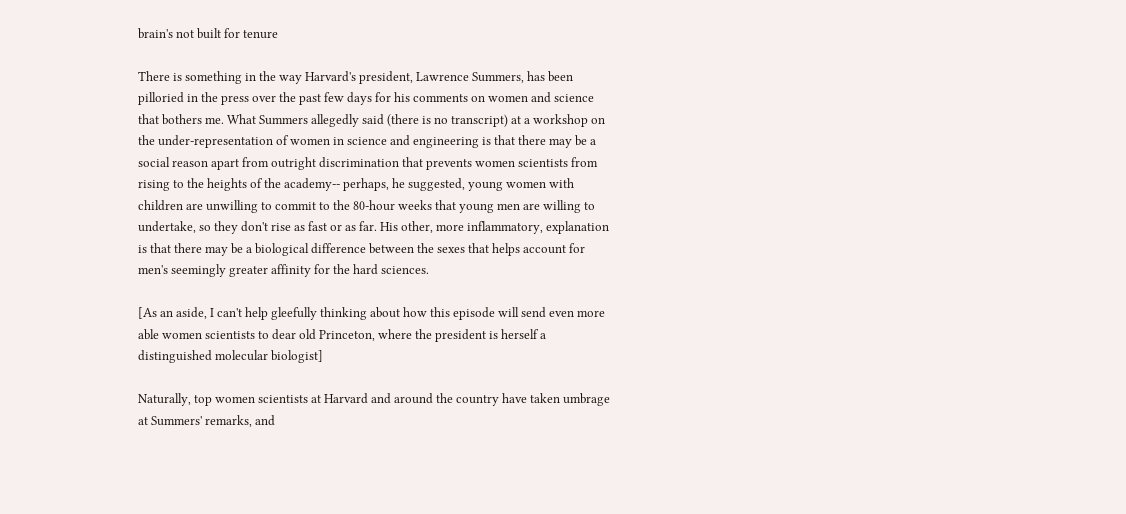brain's not built for tenure

There is something in the way Harvard's president, Lawrence Summers, has been pilloried in the press over the past few days for his comments on women and science that bothers me. What Summers allegedly said (there is no transcript) at a workshop on the under-representation of women in science and engineering is that there may be a social reason apart from outright discrimination that prevents women scientists from rising to the heights of the academy-- perhaps, he suggested, young women with children are unwilling to commit to the 80-hour weeks that young men are willing to undertake, so they don't rise as fast or as far. His other, more inflammatory, explanation is that there may be a biological difference between the sexes that helps account for men's seemingly greater affinity for the hard sciences.

[As an aside, I can't help gleefully thinking about how this episode will send even more able women scientists to dear old Princeton, where the president is herself a distinguished molecular biologist]

Naturally, top women scientists at Harvard and around the country have taken umbrage at Summers' remarks, and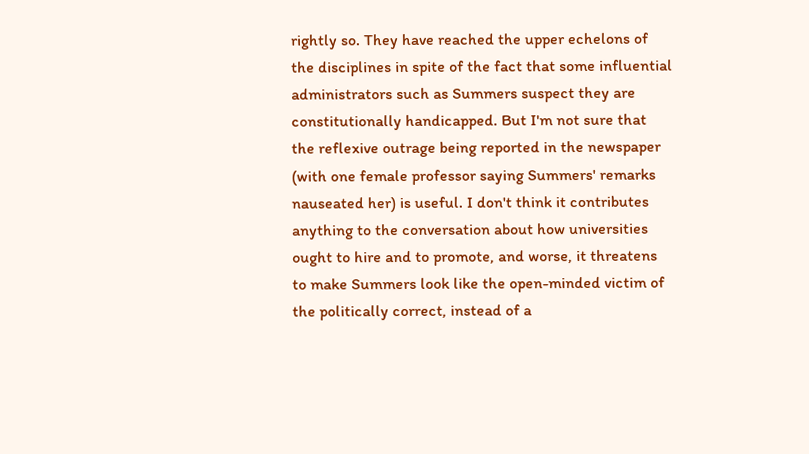rightly so. They have reached the upper echelons of the disciplines in spite of the fact that some influential administrators such as Summers suspect they are constitutionally handicapped. But I'm not sure that the reflexive outrage being reported in the newspaper (with one female professor saying Summers' remarks nauseated her) is useful. I don't think it contributes anything to the conversation about how universities ought to hire and to promote, and worse, it threatens to make Summers look like the open-minded victim of the politically correct, instead of a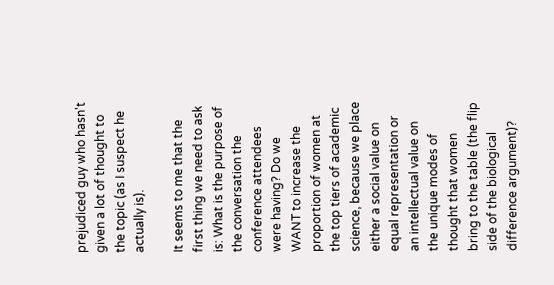prejudiced guy who hasn't given a lot of thought to the topic (as I suspect he actually is).

It seems to me that the first thing we need to ask is: What is the purpose of the conversation the conference attendees were having? Do we WANT to increase the proportion of women at the top tiers of academic science, because we place either a social value on equal representation or an intellectual value on the unique modes of thought that women bring to the table (the flip side of the biological difference argument)?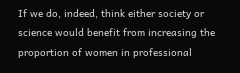If we do, indeed, think either society or science would benefit from increasing the proportion of women in professional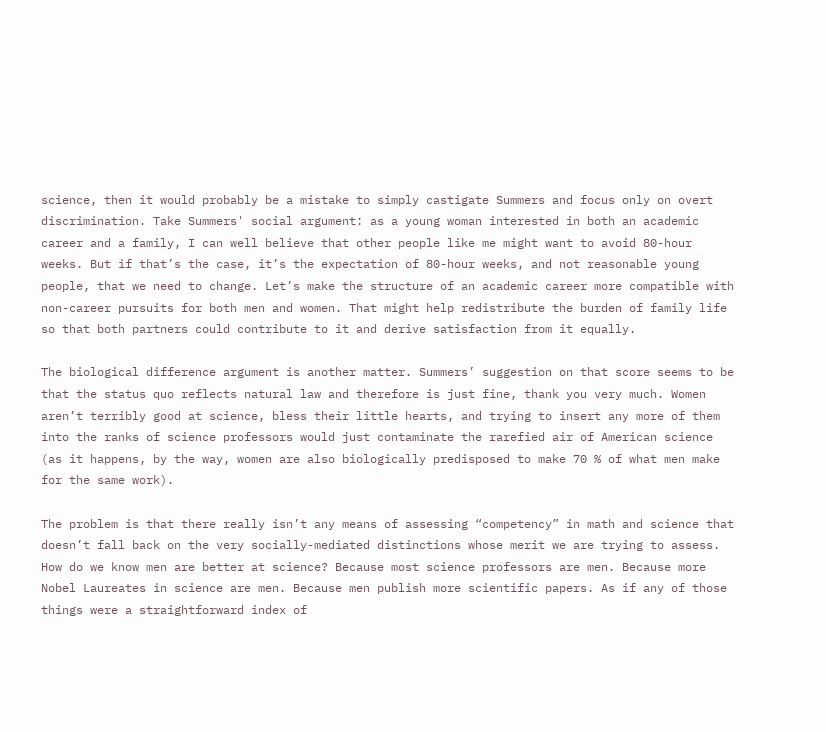science, then it would probably be a mistake to simply castigate Summers and focus only on overt discrimination. Take Summers' social argument: as a young woman interested in both an academic career and a family, I can well believe that other people like me might want to avoid 80-hour weeks. But if that’s the case, it’s the expectation of 80-hour weeks, and not reasonable young people, that we need to change. Let’s make the structure of an academic career more compatible with non-career pursuits for both men and women. That might help redistribute the burden of family life so that both partners could contribute to it and derive satisfaction from it equally.

The biological difference argument is another matter. Summers’ suggestion on that score seems to be that the status quo reflects natural law and therefore is just fine, thank you very much. Women aren’t terribly good at science, bless their little hearts, and trying to insert any more of them into the ranks of science professors would just contaminate the rarefied air of American science (as it happens, by the way, women are also biologically predisposed to make 70 % of what men make for the same work).

The problem is that there really isn’t any means of assessing “competency” in math and science that doesn’t fall back on the very socially-mediated distinctions whose merit we are trying to assess. How do we know men are better at science? Because most science professors are men. Because more Nobel Laureates in science are men. Because men publish more scientific papers. As if any of those things were a straightforward index of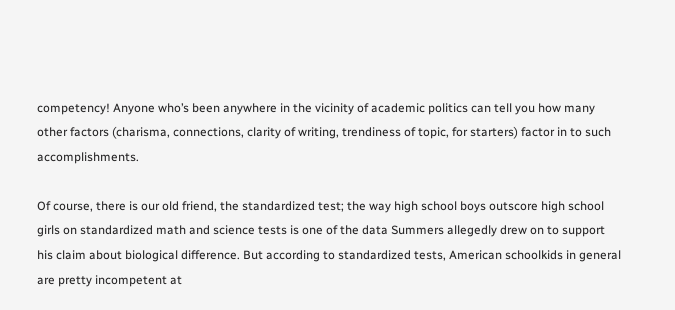competency! Anyone who’s been anywhere in the vicinity of academic politics can tell you how many other factors (charisma, connections, clarity of writing, trendiness of topic, for starters) factor in to such accomplishments.

Of course, there is our old friend, the standardized test; the way high school boys outscore high school girls on standardized math and science tests is one of the data Summers allegedly drew on to support his claim about biological difference. But according to standardized tests, American schoolkids in general are pretty incompetent at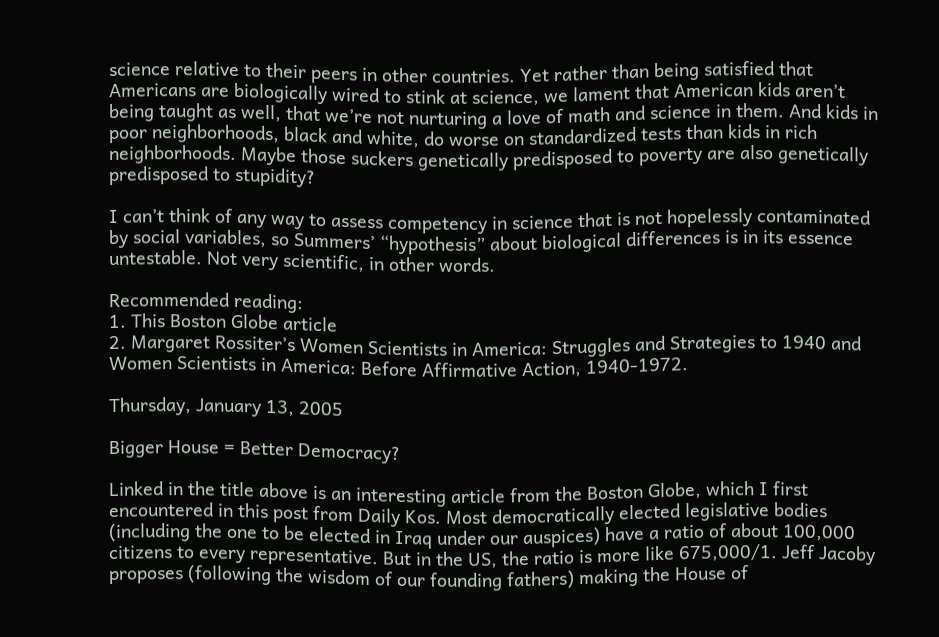science relative to their peers in other countries. Yet rather than being satisfied that Americans are biologically wired to stink at science, we lament that American kids aren’t being taught as well, that we’re not nurturing a love of math and science in them. And kids in poor neighborhoods, black and white, do worse on standardized tests than kids in rich neighborhoods. Maybe those suckers genetically predisposed to poverty are also genetically predisposed to stupidity?

I can’t think of any way to assess competency in science that is not hopelessly contaminated by social variables, so Summers’ “hypothesis” about biological differences is in its essence untestable. Not very scientific, in other words.

Recommended reading:
1. This Boston Globe article
2. Margaret Rossiter’s Women Scientists in America: Struggles and Strategies to 1940 and Women Scientists in America: Before Affirmative Action, 1940-1972.

Thursday, January 13, 2005

Bigger House = Better Democracy?

Linked in the title above is an interesting article from the Boston Globe, which I first encountered in this post from Daily Kos. Most democratically elected legislative bodies (including the one to be elected in Iraq under our auspices) have a ratio of about 100,000 citizens to every representative. But in the US, the ratio is more like 675,000/1. Jeff Jacoby proposes (following the wisdom of our founding fathers) making the House of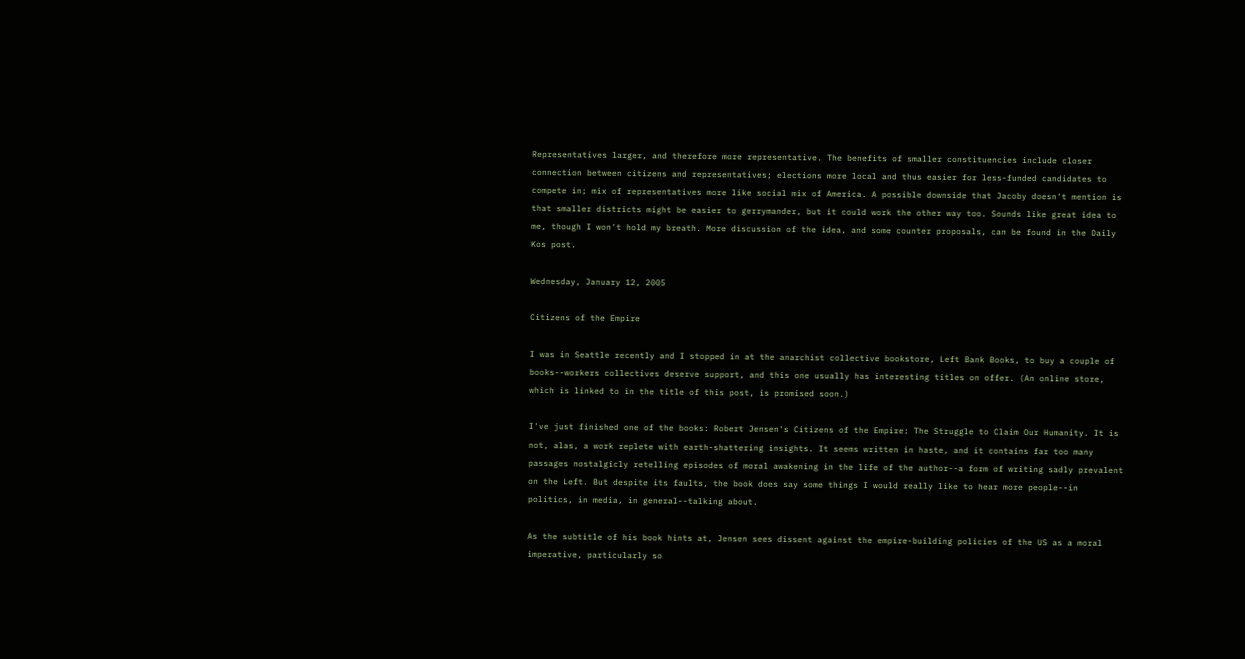Representatives larger, and therefore more representative. The benefits of smaller constituencies include closer connection between citizens and representatives; elections more local and thus easier for less-funded candidates to compete in; mix of representatives more like social mix of America. A possible downside that Jacoby doesn't mention is that smaller districts might be easier to gerrymander, but it could work the other way too. Sounds like great idea to me, though I won't hold my breath. More discussion of the idea, and some counter proposals, can be found in the Daily Kos post.

Wednesday, January 12, 2005

Citizens of the Empire

I was in Seattle recently and I stopped in at the anarchist collective bookstore, Left Bank Books, to buy a couple of books--workers collectives deserve support, and this one usually has interesting titles on offer. (An online store, which is linked to in the title of this post, is promised soon.)

I've just finished one of the books: Robert Jensen's Citizens of the Empire: The Struggle to Claim Our Humanity. It is not, alas, a work replete with earth-shattering insights. It seems written in haste, and it contains far too many passages nostalgicly retelling episodes of moral awakening in the life of the author--a form of writing sadly prevalent on the Left. But despite its faults, the book does say some things I would really like to hear more people--in politics, in media, in general--talking about.

As the subtitle of his book hints at, Jensen sees dissent against the empire-building policies of the US as a moral imperative, particularly so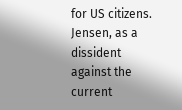for US citizens. Jensen, as a dissident against the current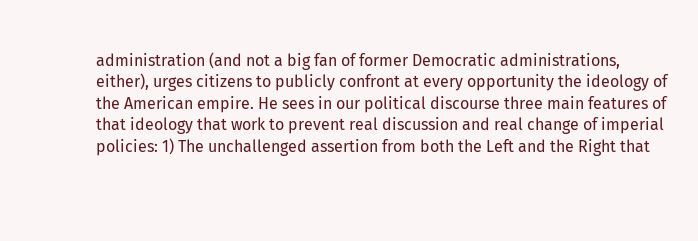administration (and not a big fan of former Democratic administrations, either), urges citizens to publicly confront at every opportunity the ideology of the American empire. He sees in our political discourse three main features of that ideology that work to prevent real discussion and real change of imperial policies: 1) The unchallenged assertion from both the Left and the Right that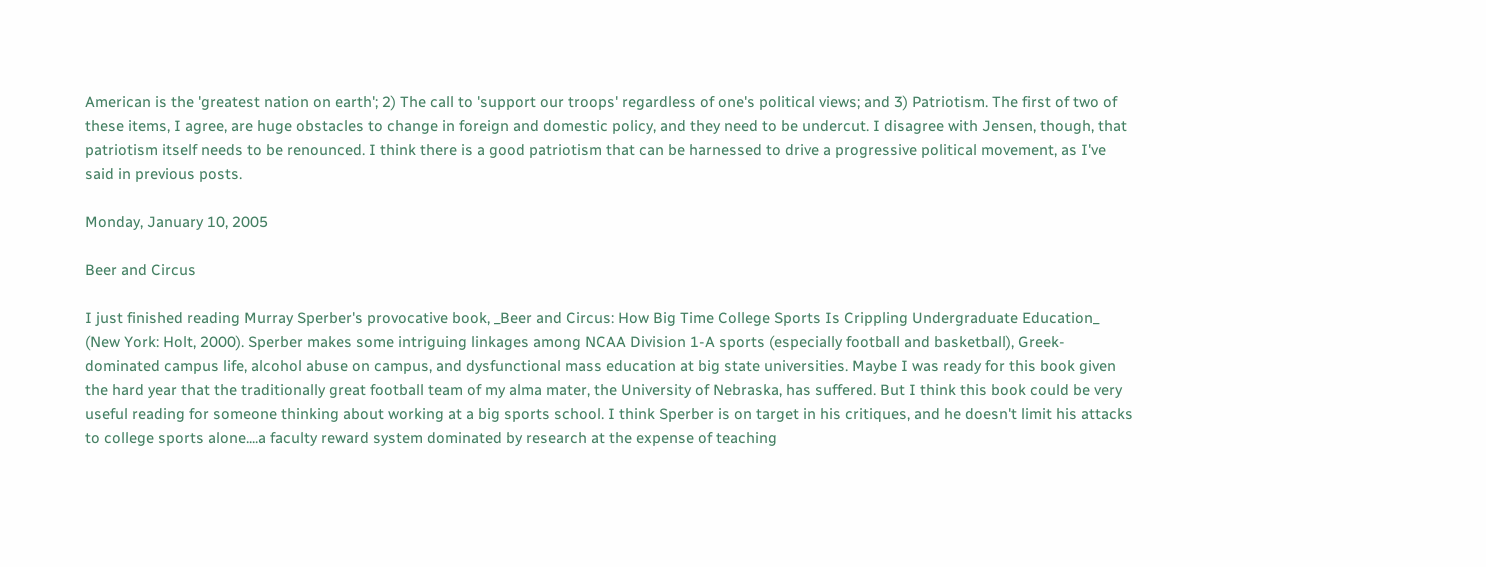American is the 'greatest nation on earth'; 2) The call to 'support our troops' regardless of one's political views; and 3) Patriotism. The first of two of these items, I agree, are huge obstacles to change in foreign and domestic policy, and they need to be undercut. I disagree with Jensen, though, that patriotism itself needs to be renounced. I think there is a good patriotism that can be harnessed to drive a progressive political movement, as I've said in previous posts.

Monday, January 10, 2005

Beer and Circus

I just finished reading Murray Sperber's provocative book, _Beer and Circus: How Big Time College Sports Is Crippling Undergraduate Education_ (New York: Holt, 2000). Sperber makes some intriguing linkages among NCAA Division 1-A sports (especially football and basketball), Greek-dominated campus life, alcohol abuse on campus, and dysfunctional mass education at big state universities. Maybe I was ready for this book given the hard year that the traditionally great football team of my alma mater, the University of Nebraska, has suffered. But I think this book could be very useful reading for someone thinking about working at a big sports school. I think Sperber is on target in his critiques, and he doesn't limit his attacks to college sports alone....a faculty reward system dominated by research at the expense of teaching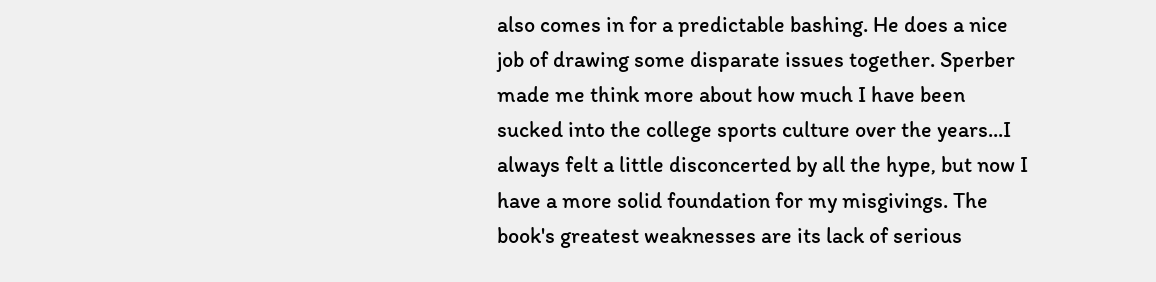also comes in for a predictable bashing. He does a nice job of drawing some disparate issues together. Sperber made me think more about how much I have been sucked into the college sports culture over the years...I always felt a little disconcerted by all the hype, but now I have a more solid foundation for my misgivings. The book's greatest weaknesses are its lack of serious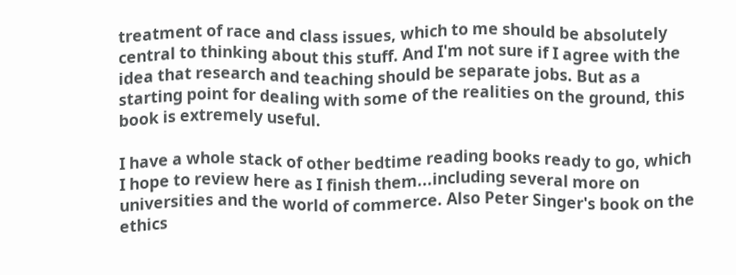treatment of race and class issues, which to me should be absolutely central to thinking about this stuff. And I'm not sure if I agree with the idea that research and teaching should be separate jobs. But as a starting point for dealing with some of the realities on the ground, this book is extremely useful.

I have a whole stack of other bedtime reading books ready to go, which I hope to review here as I finish them...including several more on universities and the world of commerce. Also Peter Singer's book on the ethics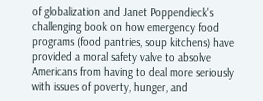of globalization and Janet Poppendieck's challenging book on how emergency food programs (food pantries, soup kitchens) have provided a moral safety valve to absolve Americans from having to deal more seriously with issues of poverty, hunger, and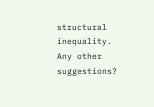structural inequality. Any other suggestions?